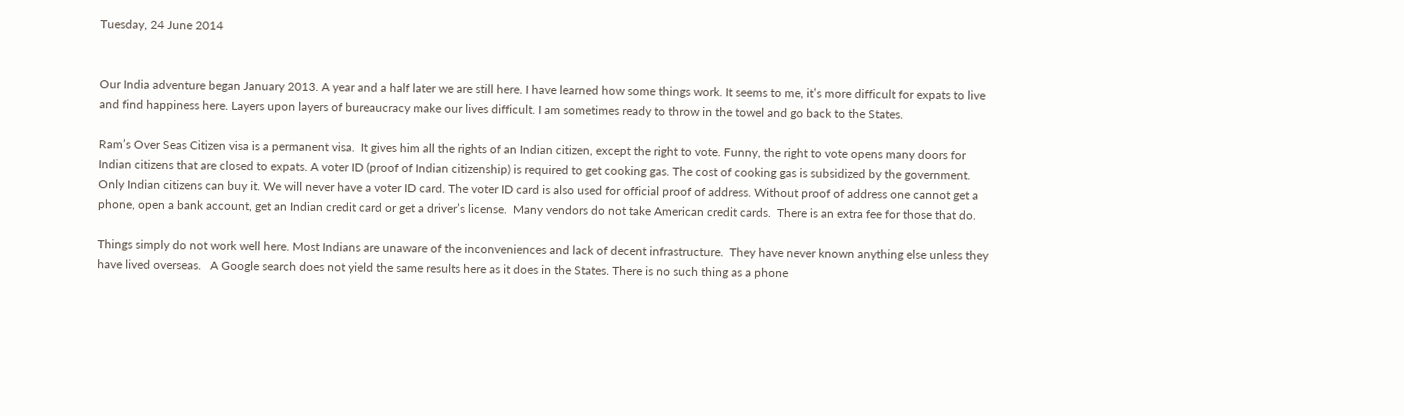Tuesday, 24 June 2014


Our India adventure began January 2013. A year and a half later we are still here. I have learned how some things work. It seems to me, it’s more difficult for expats to live and find happiness here. Layers upon layers of bureaucracy make our lives difficult. I am sometimes ready to throw in the towel and go back to the States.

Ram’s Over Seas Citizen visa is a permanent visa.  It gives him all the rights of an Indian citizen, except the right to vote. Funny, the right to vote opens many doors for Indian citizens that are closed to expats. A voter ID (proof of Indian citizenship) is required to get cooking gas. The cost of cooking gas is subsidized by the government.  Only Indian citizens can buy it. We will never have a voter ID card. The voter ID card is also used for official proof of address. Without proof of address one cannot get a phone, open a bank account, get an Indian credit card or get a driver’s license.  Many vendors do not take American credit cards.  There is an extra fee for those that do.

Things simply do not work well here. Most Indians are unaware of the inconveniences and lack of decent infrastructure.  They have never known anything else unless they have lived overseas.   A Google search does not yield the same results here as it does in the States. There is no such thing as a phone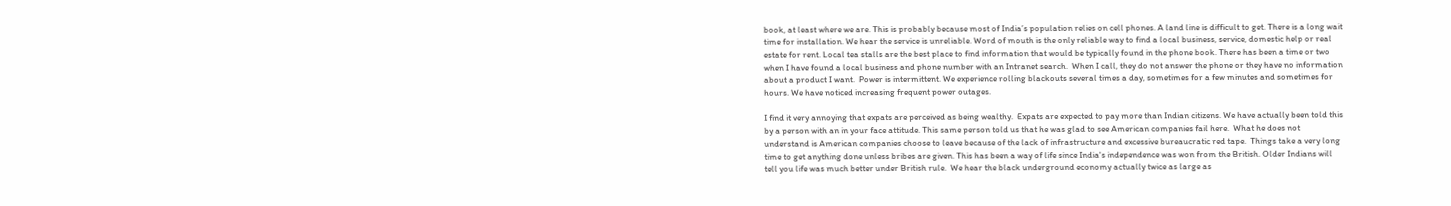book, at least where we are. This is probably because most of India’s population relies on cell phones. A land line is difficult to get. There is a long wait time for installation. We hear the service is unreliable. Word of mouth is the only reliable way to find a local business, service, domestic help or real estate for rent. Local tea stalls are the best place to find information that would be typically found in the phone book. There has been a time or two when I have found a local business and phone number with an Intranet search.  When I call, they do not answer the phone or they have no information about a product I want.  Power is intermittent. We experience rolling blackouts several times a day, sometimes for a few minutes and sometimes for hours. We have noticed increasing frequent power outages.

I find it very annoying that expats are perceived as being wealthy.  Expats are expected to pay more than Indian citizens. We have actually been told this by a person with an in your face attitude. This same person told us that he was glad to see American companies fail here.  What he does not understand is American companies choose to leave because of the lack of infrastructure and excessive bureaucratic red tape.  Things take a very long time to get anything done unless bribes are given. This has been a way of life since India's independence was won from the British. Older Indians will tell you life was much better under British rule.  We hear the black underground economy actually twice as large as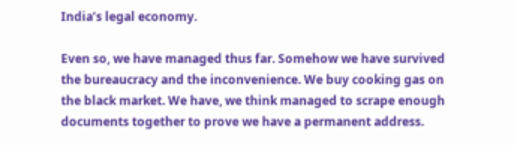India’s legal economy.

Even so, we have managed thus far. Somehow we have survived the bureaucracy and the inconvenience. We buy cooking gas on the black market. We have, we think managed to scrape enough documents together to prove we have a permanent address.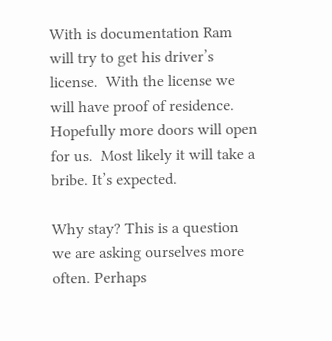With is documentation Ram will try to get his driver’s license.  With the license we will have proof of residence.  Hopefully more doors will open for us.  Most likely it will take a bribe. It’s expected.

Why stay? This is a question we are asking ourselves more often. Perhaps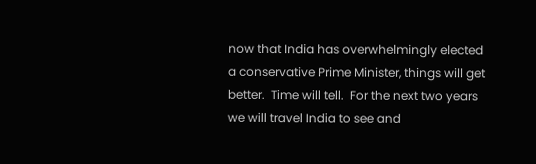now that India has overwhelmingly elected a conservative Prime Minister, things will get better.  Time will tell.  For the next two years we will travel India to see and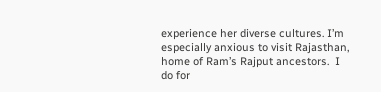experience her diverse cultures. I’m especially anxious to visit Rajasthan, home of Ram’s Rajput ancestors.  I do for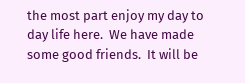the most part enjoy my day to day life here.  We have made some good friends.  It will be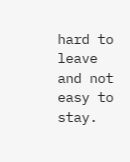hard to leave and not easy to stay.